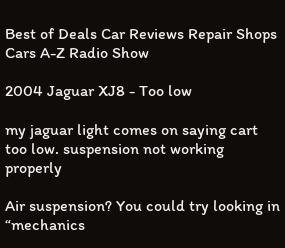Best of Deals Car Reviews Repair Shops Cars A-Z Radio Show

2004 Jaguar XJ8 - Too low

my jaguar light comes on saying cart too low. suspension not working properly

Air suspension? You could try looking in “mechanics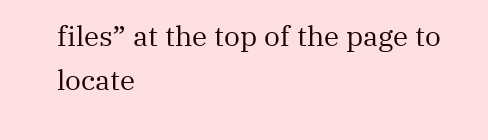files” at the top of the page to locate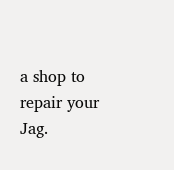a shop to repair your Jag.